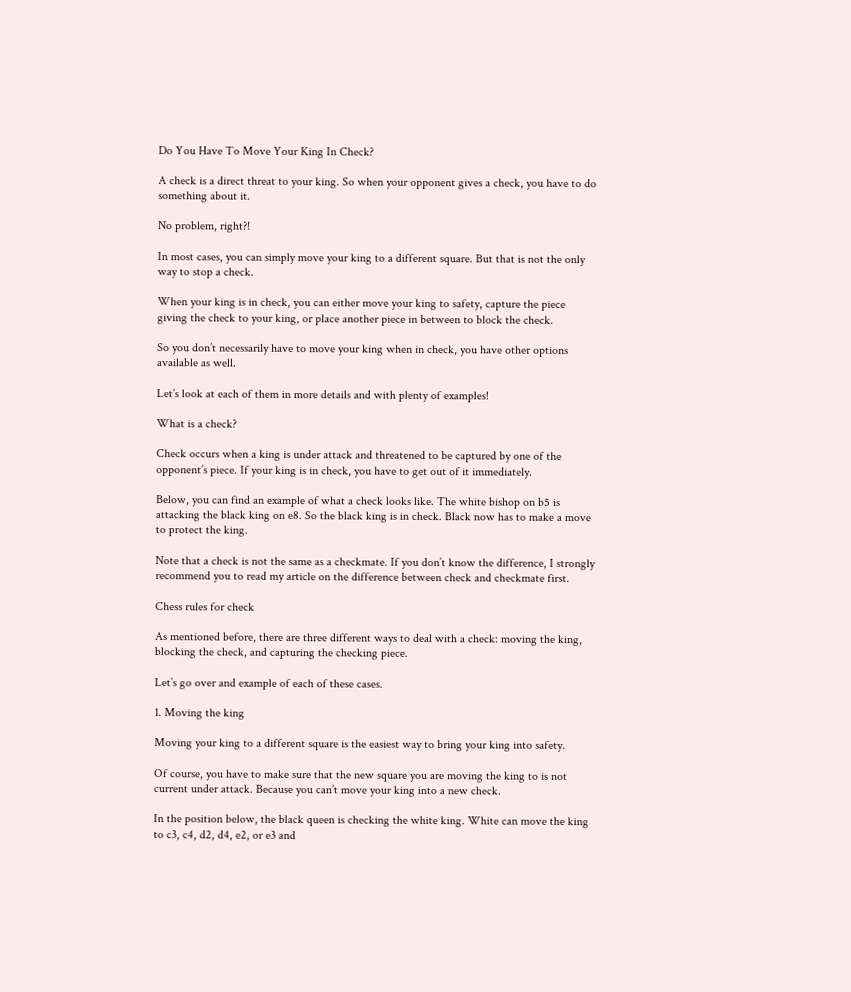Do You Have To Move Your King In Check?

A check is a direct threat to your king. So when your opponent gives a check, you have to do something about it.

No problem, right?!

In most cases, you can simply move your king to a different square. But that is not the only way to stop a check.

When your king is in check, you can either move your king to safety, capture the piece giving the check to your king, or place another piece in between to block the check.

So you don’t necessarily have to move your king when in check, you have other options available as well.

Let’s look at each of them in more details and with plenty of examples!

What is a check?

Check occurs when a king is under attack and threatened to be captured by one of the opponent’s piece. If your king is in check, you have to get out of it immediately.

Below, you can find an example of what a check looks like. The white bishop on b5 is attacking the black king on e8. So the black king is in check. Black now has to make a move to protect the king.

Note that a check is not the same as a checkmate. If you don’t know the difference, I strongly recommend you to read my article on the difference between check and checkmate first.

Chess rules for check

As mentioned before, there are three different ways to deal with a check: moving the king, blocking the check, and capturing the checking piece.

Let’s go over and example of each of these cases.

1. Moving the king

Moving your king to a different square is the easiest way to bring your king into safety.

Of course, you have to make sure that the new square you are moving the king to is not current under attack. Because you can’t move your king into a new check.

In the position below, the black queen is checking the white king. White can move the king to c3, c4, d2, d4, e2, or e3 and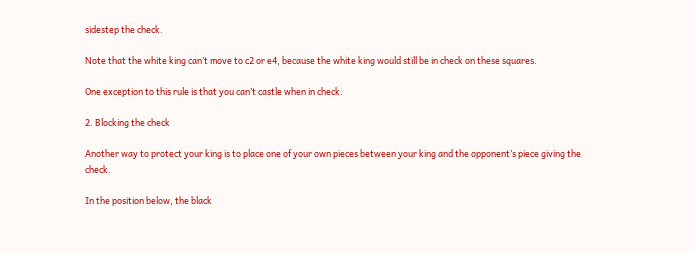sidestep the check.

Note that the white king can’t move to c2 or e4, because the white king would still be in check on these squares.

One exception to this rule is that you can’t castle when in check.

2. Blocking the check

Another way to protect your king is to place one of your own pieces between your king and the opponent’s piece giving the check.

In the position below, the black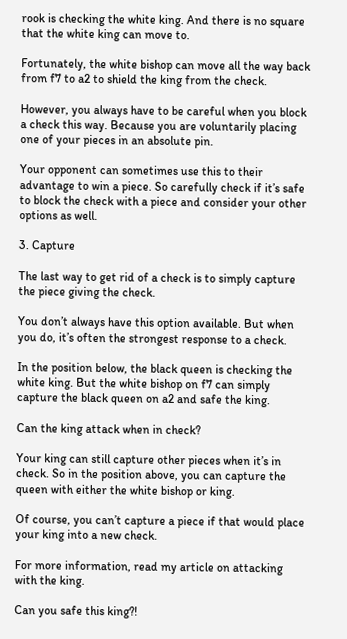rook is checking the white king. And there is no square that the white king can move to.

Fortunately, the white bishop can move all the way back from f7 to a2 to shield the king from the check.

However, you always have to be careful when you block a check this way. Because you are voluntarily placing one of your pieces in an absolute pin.

Your opponent can sometimes use this to their advantage to win a piece. So carefully check if it’s safe to block the check with a piece and consider your other options as well.

3. Capture

The last way to get rid of a check is to simply capture the piece giving the check.

You don’t always have this option available. But when you do, it’s often the strongest response to a check.

In the position below, the black queen is checking the white king. But the white bishop on f7 can simply capture the black queen on a2 and safe the king.

Can the king attack when in check?

Your king can still capture other pieces when it’s in check. So in the position above, you can capture the queen with either the white bishop or king.

Of course, you can’t capture a piece if that would place your king into a new check.

For more information, read my article on attacking with the king.

Can you safe this king?!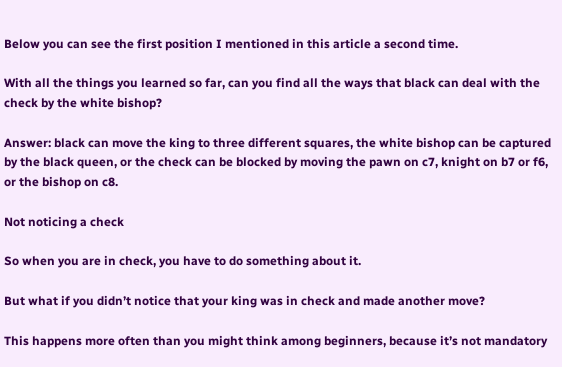Below you can see the first position I mentioned in this article a second time.

With all the things you learned so far, can you find all the ways that black can deal with the check by the white bishop?

Answer: black can move the king to three different squares, the white bishop can be captured by the black queen, or the check can be blocked by moving the pawn on c7, knight on b7 or f6, or the bishop on c8.

Not noticing a check

So when you are in check, you have to do something about it.

But what if you didn’t notice that your king was in check and made another move?

This happens more often than you might think among beginners, because it’s not mandatory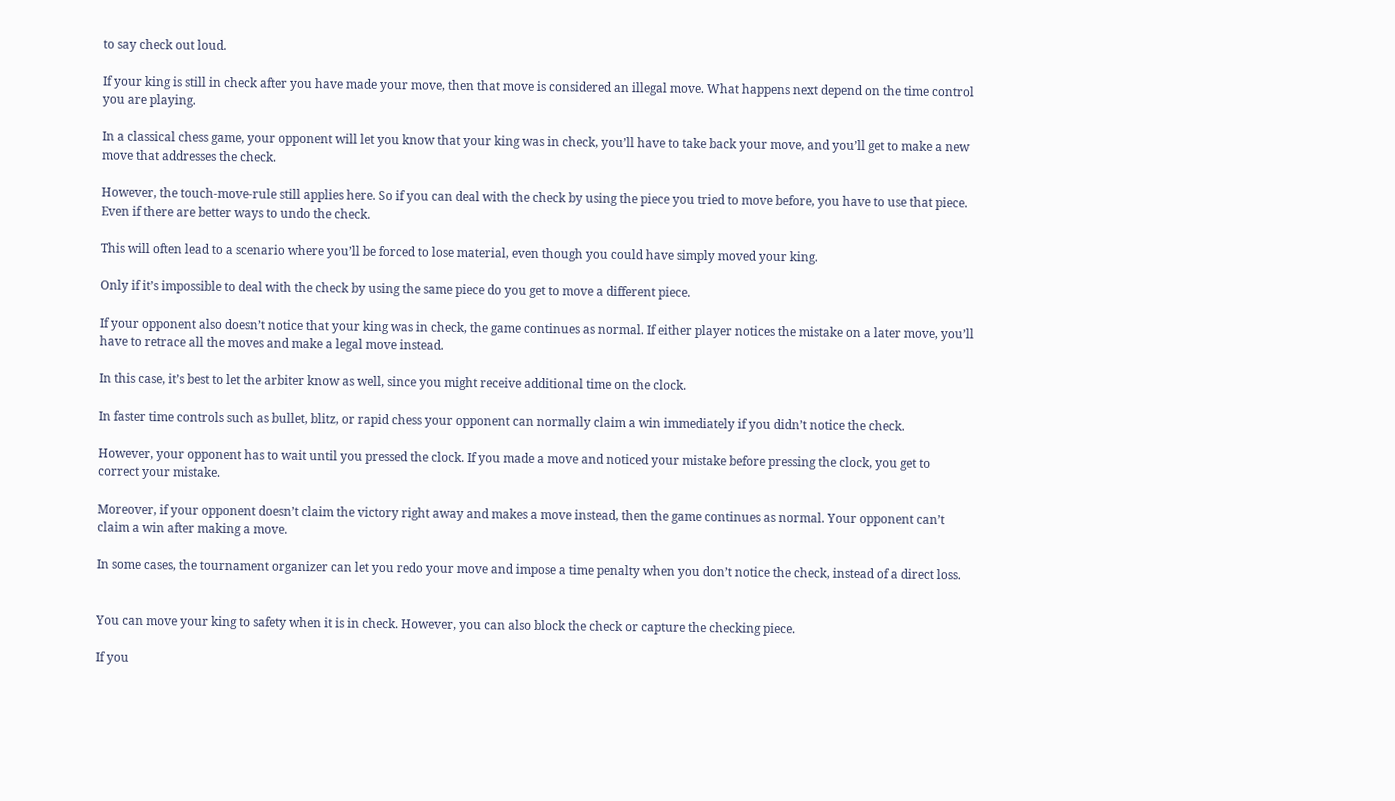to say check out loud.

If your king is still in check after you have made your move, then that move is considered an illegal move. What happens next depend on the time control you are playing.

In a classical chess game, your opponent will let you know that your king was in check, you’ll have to take back your move, and you’ll get to make a new move that addresses the check.

However, the touch-move-rule still applies here. So if you can deal with the check by using the piece you tried to move before, you have to use that piece. Even if there are better ways to undo the check.

This will often lead to a scenario where you’ll be forced to lose material, even though you could have simply moved your king.

Only if it’s impossible to deal with the check by using the same piece do you get to move a different piece.

If your opponent also doesn’t notice that your king was in check, the game continues as normal. If either player notices the mistake on a later move, you’ll have to retrace all the moves and make a legal move instead.

In this case, it’s best to let the arbiter know as well, since you might receive additional time on the clock.

In faster time controls such as bullet, blitz, or rapid chess your opponent can normally claim a win immediately if you didn’t notice the check.

However, your opponent has to wait until you pressed the clock. If you made a move and noticed your mistake before pressing the clock, you get to correct your mistake.

Moreover, if your opponent doesn’t claim the victory right away and makes a move instead, then the game continues as normal. Your opponent can’t claim a win after making a move.

In some cases, the tournament organizer can let you redo your move and impose a time penalty when you don’t notice the check, instead of a direct loss.


You can move your king to safety when it is in check. However, you can also block the check or capture the checking piece.

If you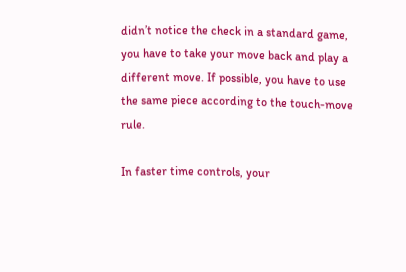didn’t notice the check in a standard game, you have to take your move back and play a different move. If possible, you have to use the same piece according to the touch-move rule.

In faster time controls, your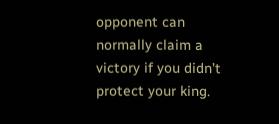opponent can normally claim a victory if you didn’t protect your king.